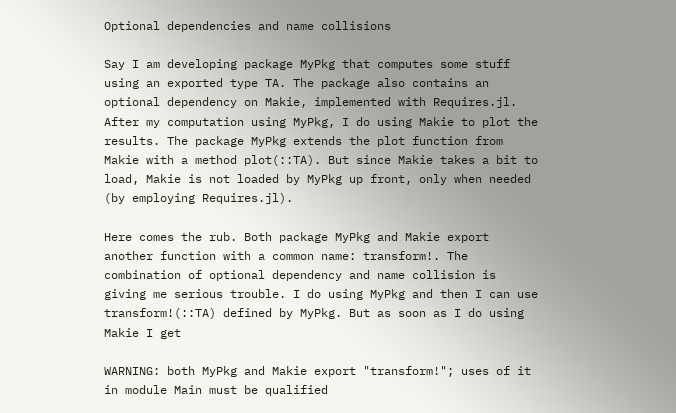Optional dependencies and name collisions

Say I am developing package MyPkg that computes some stuff using an exported type TA. The package also contains an optional dependency on Makie, implemented with Requires.jl. After my computation using MyPkg, I do using Makie to plot the results. The package MyPkg extends the plot function from Makie with a method plot(::TA). But since Makie takes a bit to load, Makie is not loaded by MyPkg up front, only when needed (by employing Requires.jl).

Here comes the rub. Both package MyPkg and Makie export another function with a common name: transform!. The combination of optional dependency and name collision is giving me serious trouble. I do using MyPkg and then I can use transform!(::TA) defined by MyPkg. But as soon as I do using Makie I get

WARNING: both MyPkg and Makie export "transform!"; uses of it in module Main must be qualified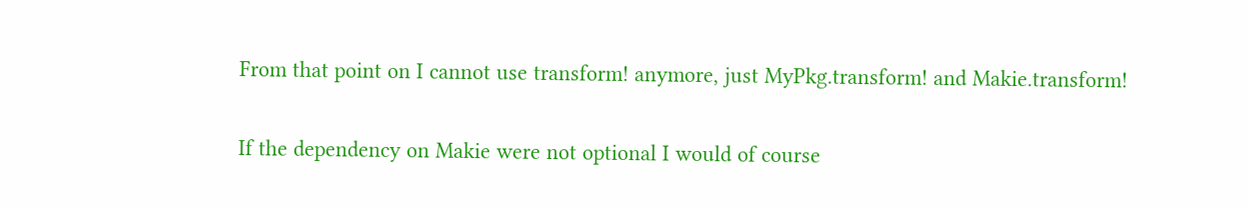From that point on I cannot use transform! anymore, just MyPkg.transform! and Makie.transform!

If the dependency on Makie were not optional I would of course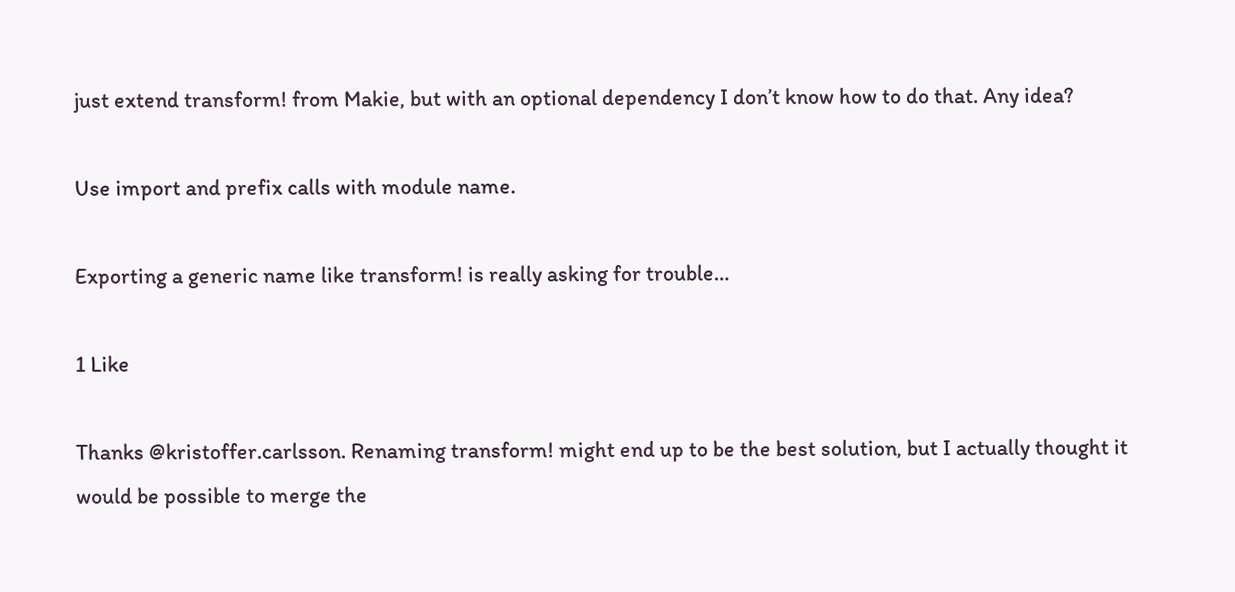just extend transform! from Makie, but with an optional dependency I don’t know how to do that. Any idea?

Use import and prefix calls with module name.

Exporting a generic name like transform! is really asking for trouble…

1 Like

Thanks @kristoffer.carlsson. Renaming transform! might end up to be the best solution, but I actually thought it would be possible to merge the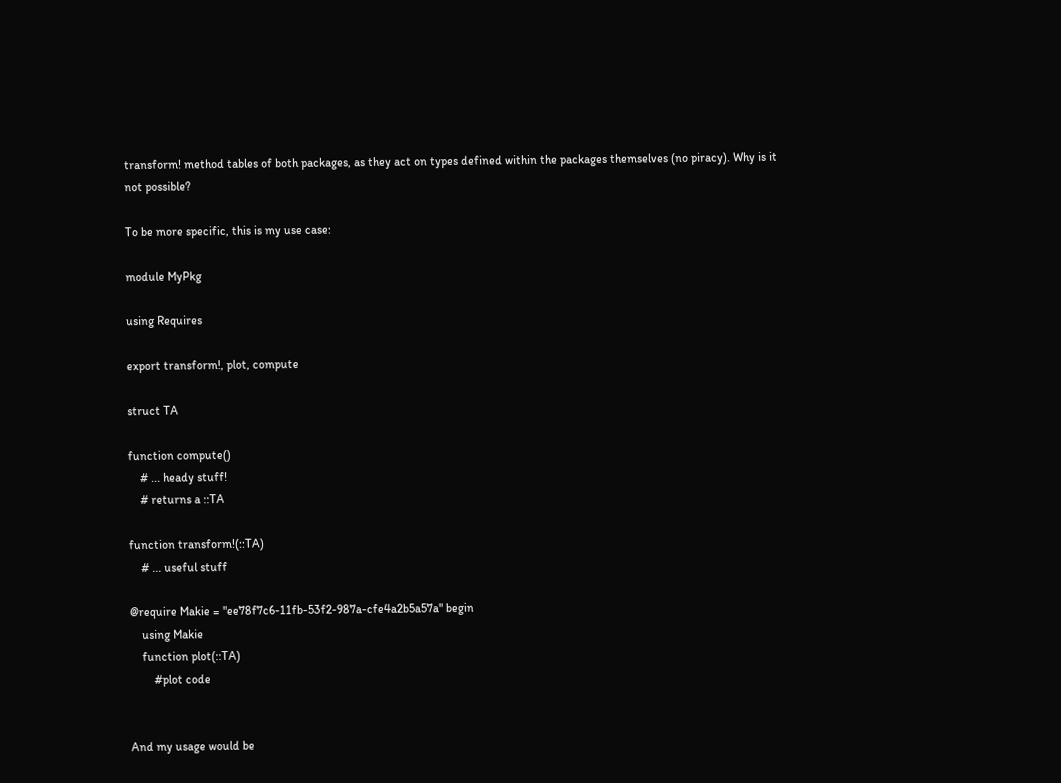transform! method tables of both packages, as they act on types defined within the packages themselves (no piracy). Why is it not possible?

To be more specific, this is my use case:

module MyPkg

using Requires

export transform!, plot, compute

struct TA

function compute()
    # ... heady stuff!
    # returns a ::TA

function transform!(::TA)
    # ... useful stuff

@require Makie = "ee78f7c6-11fb-53f2-987a-cfe4a2b5a57a" begin
    using Makie
    function plot(::TA)
        #plot code


And my usage would be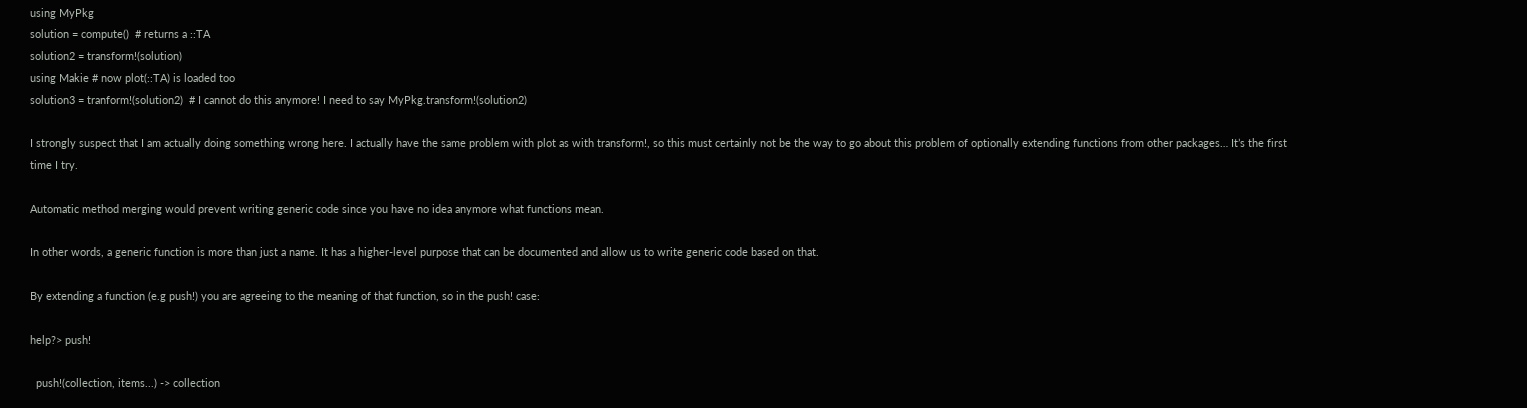using MyPkg
solution = compute()  # returns a ::TA
solution2 = transform!(solution)
using Makie # now plot(::TA) is loaded too
solution3 = tranform!(solution2)  # I cannot do this anymore! I need to say MyPkg.transform!(solution2)

I strongly suspect that I am actually doing something wrong here. I actually have the same problem with plot as with transform!, so this must certainly not be the way to go about this problem of optionally extending functions from other packages… It’s the first time I try.

Automatic method merging would prevent writing generic code since you have no idea anymore what functions mean.

In other words, a generic function is more than just a name. It has a higher-level purpose that can be documented and allow us to write generic code based on that.

By extending a function (e.g push!) you are agreeing to the meaning of that function, so in the push! case:

help?> push!

  push!(collection, items...) -> collection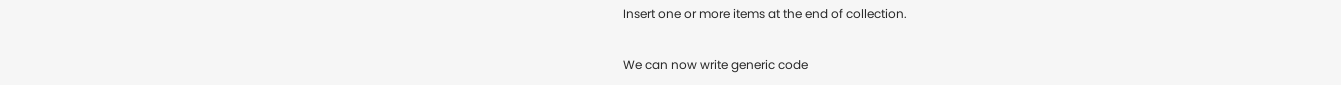Insert one or more items at the end of collection.

We can now write generic code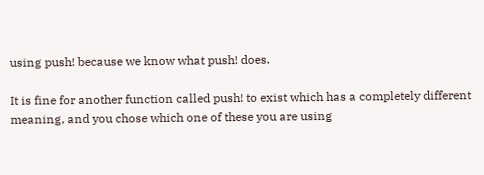using push! because we know what push! does.

It is fine for another function called push! to exist which has a completely different meaning, and you chose which one of these you are using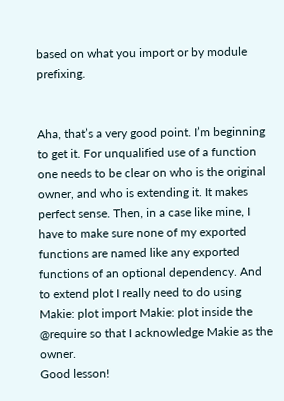based on what you import or by module prefixing.


Aha, that’s a very good point. I’m beginning to get it. For unqualified use of a function one needs to be clear on who is the original owner, and who is extending it. It makes perfect sense. Then, in a case like mine, I have to make sure none of my exported functions are named like any exported functions of an optional dependency. And to extend plot I really need to do using Makie: plot import Makie: plot inside the @require so that I acknowledge Makie as the owner.
Good lesson!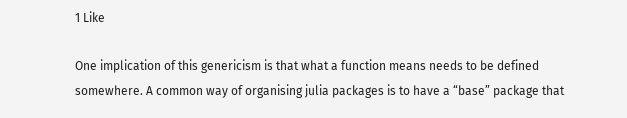1 Like

One implication of this genericism is that what a function means needs to be defined somewhere. A common way of organising julia packages is to have a “base” package that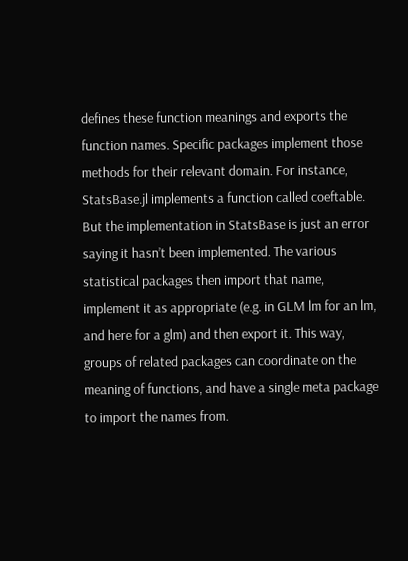defines these function meanings and exports the function names. Specific packages implement those methods for their relevant domain. For instance, StatsBase.jl implements a function called coeftable. But the implementation in StatsBase is just an error saying it hasn’t been implemented. The various statistical packages then import that name, implement it as appropriate (e.g. in GLM lm for an lm, and here for a glm) and then export it. This way, groups of related packages can coordinate on the meaning of functions, and have a single meta package to import the names from.